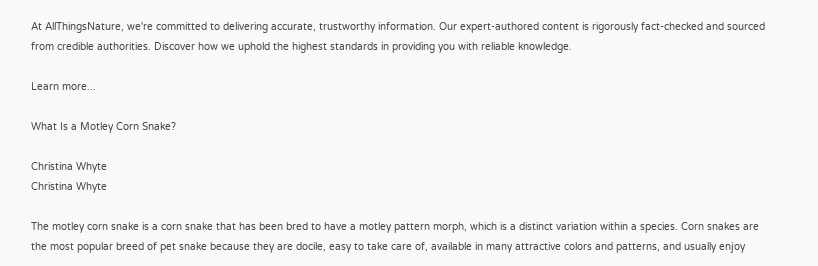At AllThingsNature, we're committed to delivering accurate, trustworthy information. Our expert-authored content is rigorously fact-checked and sourced from credible authorities. Discover how we uphold the highest standards in providing you with reliable knowledge.

Learn more...

What Is a Motley Corn Snake?

Christina Whyte
Christina Whyte

The motley corn snake is a corn snake that has been bred to have a motley pattern morph, which is a distinct variation within a species. Corn snakes are the most popular breed of pet snake because they are docile, easy to take care of, available in many attractive colors and patterns, and usually enjoy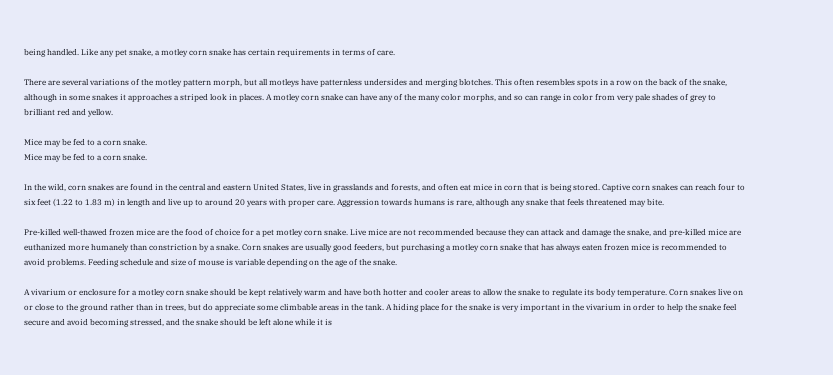being handled. Like any pet snake, a motley corn snake has certain requirements in terms of care.

There are several variations of the motley pattern morph, but all motleys have patternless undersides and merging blotches. This often resembles spots in a row on the back of the snake, although in some snakes it approaches a striped look in places. A motley corn snake can have any of the many color morphs, and so can range in color from very pale shades of grey to brilliant red and yellow.

Mice may be fed to a corn snake.
Mice may be fed to a corn snake.

In the wild, corn snakes are found in the central and eastern United States, live in grasslands and forests, and often eat mice in corn that is being stored. Captive corn snakes can reach four to six feet (1.22 to 1.83 m) in length and live up to around 20 years with proper care. Aggression towards humans is rare, although any snake that feels threatened may bite.

Pre-killed well-thawed frozen mice are the food of choice for a pet motley corn snake. Live mice are not recommended because they can attack and damage the snake, and pre-killed mice are euthanized more humanely than constriction by a snake. Corn snakes are usually good feeders, but purchasing a motley corn snake that has always eaten frozen mice is recommended to avoid problems. Feeding schedule and size of mouse is variable depending on the age of the snake.

A vivarium or enclosure for a motley corn snake should be kept relatively warm and have both hotter and cooler areas to allow the snake to regulate its body temperature. Corn snakes live on or close to the ground rather than in trees, but do appreciate some climbable areas in the tank. A hiding place for the snake is very important in the vivarium in order to help the snake feel secure and avoid becoming stressed, and the snake should be left alone while it is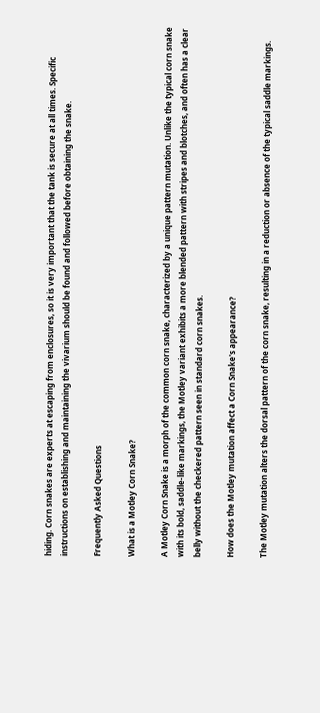hiding. Corn snakes are experts at escaping from enclosures, so it is very important that the tank is secure at all times. Specific instructions on establishing and maintaining the vivarium should be found and followed before obtaining the snake.

Frequently Asked Questions

What is a Motley Corn Snake?

A Motley Corn Snake is a morph of the common corn snake, characterized by a unique pattern mutation. Unlike the typical corn snake with its bold, saddle-like markings, the Motley variant exhibits a more blended pattern with stripes and blotches, and often has a clear belly without the checkered pattern seen in standard corn snakes.

How does the Motley mutation affect a Corn Snake's appearance?

The Motley mutation alters the dorsal pattern of the corn snake, resulting in a reduction or absence of the typical saddle markings.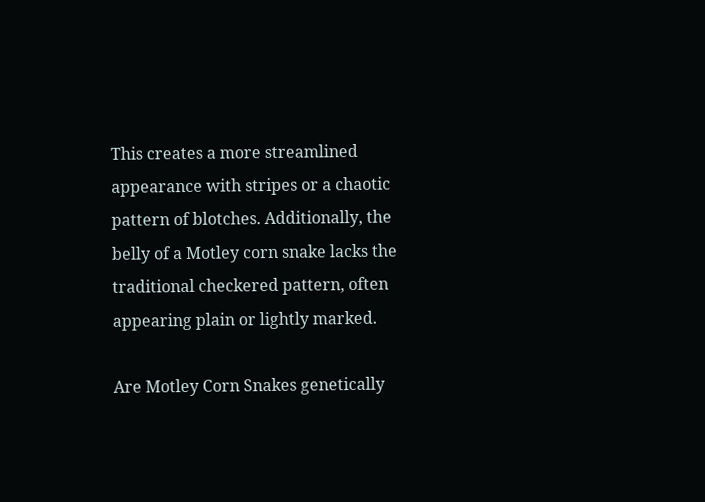This creates a more streamlined appearance with stripes or a chaotic pattern of blotches. Additionally, the belly of a Motley corn snake lacks the traditional checkered pattern, often appearing plain or lightly marked.

Are Motley Corn Snakes genetically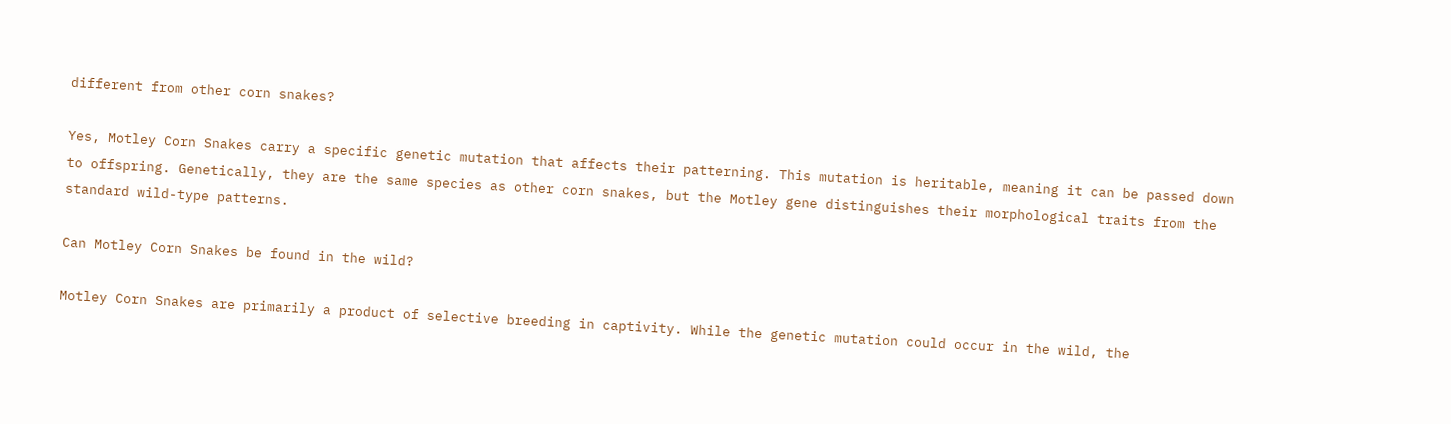different from other corn snakes?

Yes, Motley Corn Snakes carry a specific genetic mutation that affects their patterning. This mutation is heritable, meaning it can be passed down to offspring. Genetically, they are the same species as other corn snakes, but the Motley gene distinguishes their morphological traits from the standard wild-type patterns.

Can Motley Corn Snakes be found in the wild?

Motley Corn Snakes are primarily a product of selective breeding in captivity. While the genetic mutation could occur in the wild, the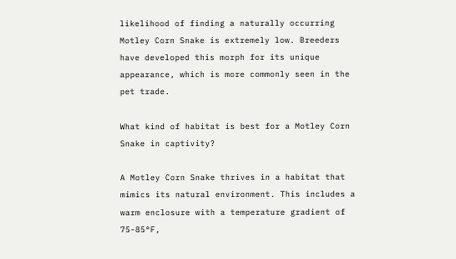likelihood of finding a naturally occurring Motley Corn Snake is extremely low. Breeders have developed this morph for its unique appearance, which is more commonly seen in the pet trade.

What kind of habitat is best for a Motley Corn Snake in captivity?

A Motley Corn Snake thrives in a habitat that mimics its natural environment. This includes a warm enclosure with a temperature gradient of 75-85°F,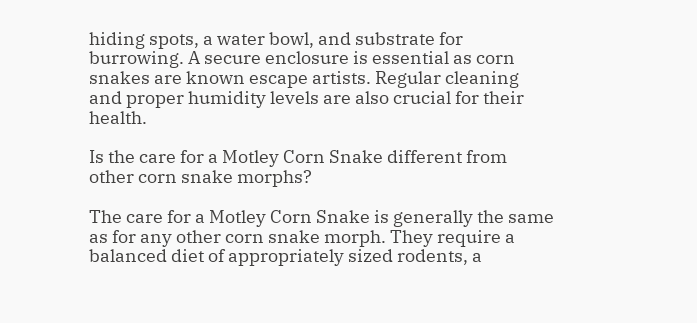hiding spots, a water bowl, and substrate for burrowing. A secure enclosure is essential as corn snakes are known escape artists. Regular cleaning and proper humidity levels are also crucial for their health.

Is the care for a Motley Corn Snake different from other corn snake morphs?

The care for a Motley Corn Snake is generally the same as for any other corn snake morph. They require a balanced diet of appropriately sized rodents, a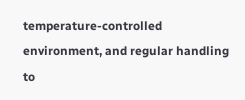temperature-controlled environment, and regular handling to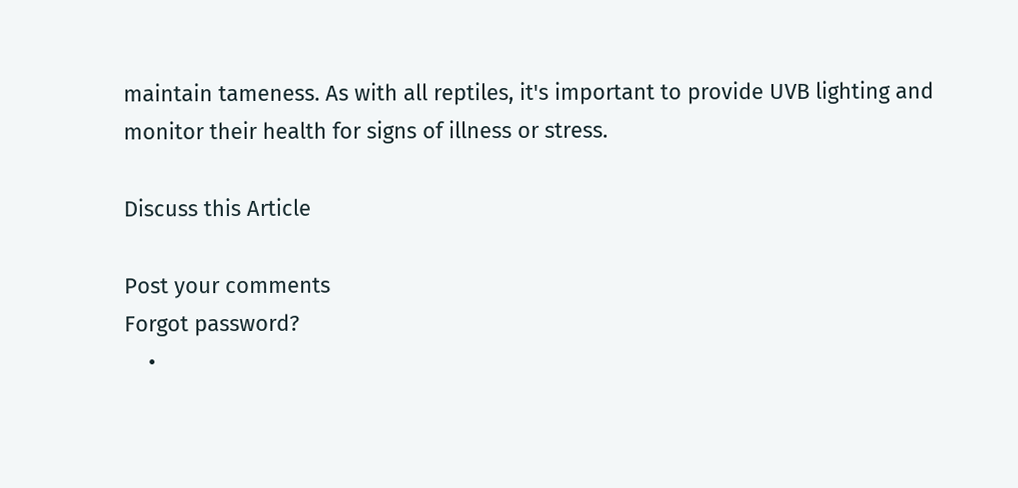maintain tameness. As with all reptiles, it's important to provide UVB lighting and monitor their health for signs of illness or stress.

Discuss this Article

Post your comments
Forgot password?
    •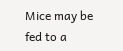Mice may be fed to a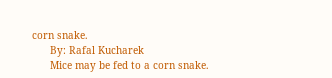corn snake.
      By: Rafal Kucharek
      Mice may be fed to a corn snake.